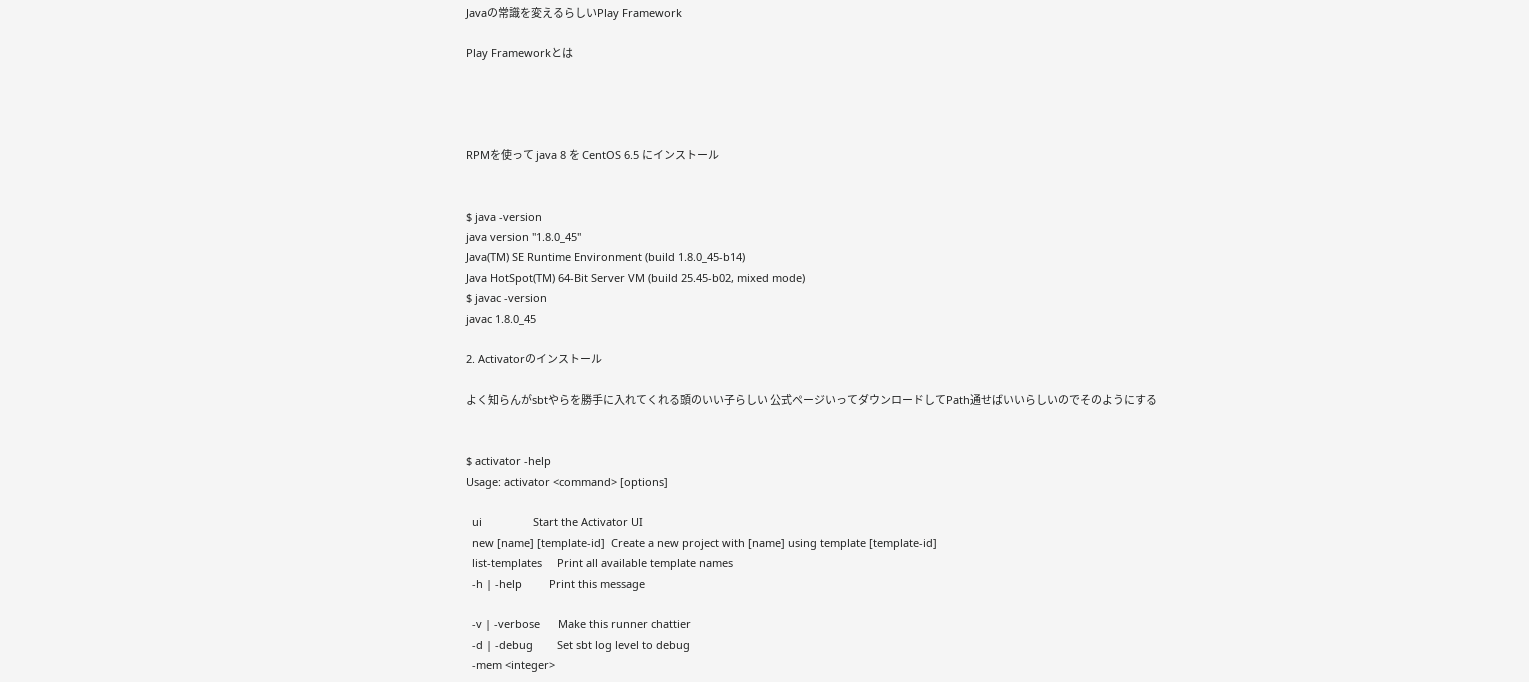Javaの常識を変えるらしいPlay Framework

Play Frameworkとは




RPMを使って java 8 を CentOS 6.5 にインストール


$ java -version
java version "1.8.0_45"
Java(TM) SE Runtime Environment (build 1.8.0_45-b14)
Java HotSpot(TM) 64-Bit Server VM (build 25.45-b02, mixed mode)
$ javac -version
javac 1.8.0_45

2. Activatorのインストール

よく知らんがsbtやらを勝手に入れてくれる頭のいい子らしい 公式ページいってダウンロードしてPath通せばいいらしいのでそのようにする


$ activator -help
Usage: activator <command> [options]

  ui                 Start the Activator UI
  new [name] [template-id]  Create a new project with [name] using template [template-id]
  list-templates     Print all available template names
  -h | -help         Print this message

  -v | -verbose      Make this runner chattier
  -d | -debug        Set sbt log level to debug
  -mem <integer>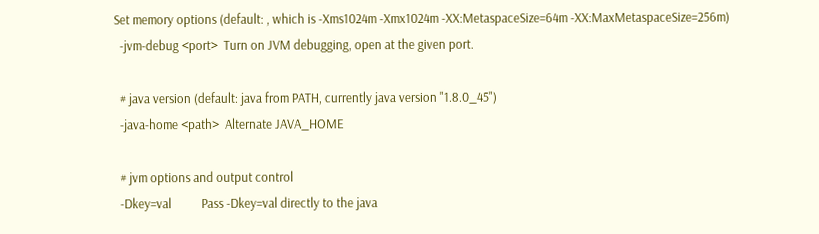Set memory options (default: , which is -Xms1024m -Xmx1024m -XX:MetaspaceSize=64m -XX:MaxMetaspaceSize=256m)
  -jvm-debug <port>  Turn on JVM debugging, open at the given port.

  # java version (default: java from PATH, currently java version "1.8.0_45")
  -java-home <path>  Alternate JAVA_HOME

  # jvm options and output control
  -Dkey=val          Pass -Dkey=val directly to the java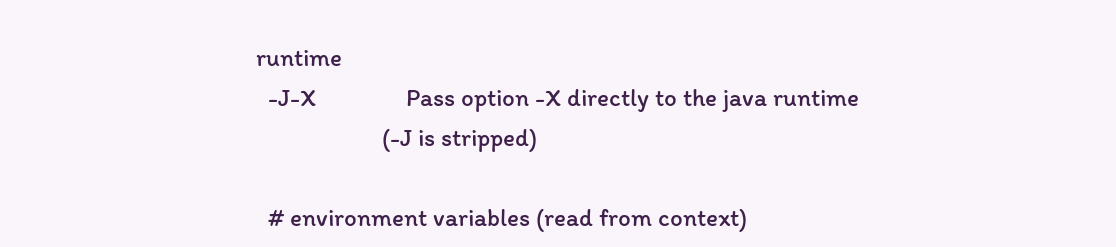runtime
  -J-X               Pass option -X directly to the java runtime
                     (-J is stripped)

  # environment variables (read from context)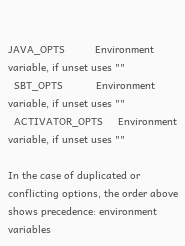JAVA_OPTS          Environment variable, if unset uses ""
  SBT_OPTS           Environment variable, if unset uses ""
  ACTIVATOR_OPTS     Environment variable, if unset uses ""

In the case of duplicated or conflicting options, the order above
shows precedence: environment variables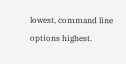lowest, command line options highest.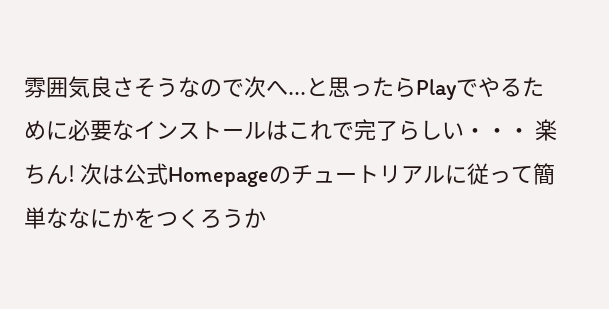雰囲気良さそうなので次へ...と思ったらPlayでやるために必要なインストールはこれで完了らしい・・・ 楽ちん! 次は公式Homepageのチュートリアルに従って簡単ななにかをつくろうか